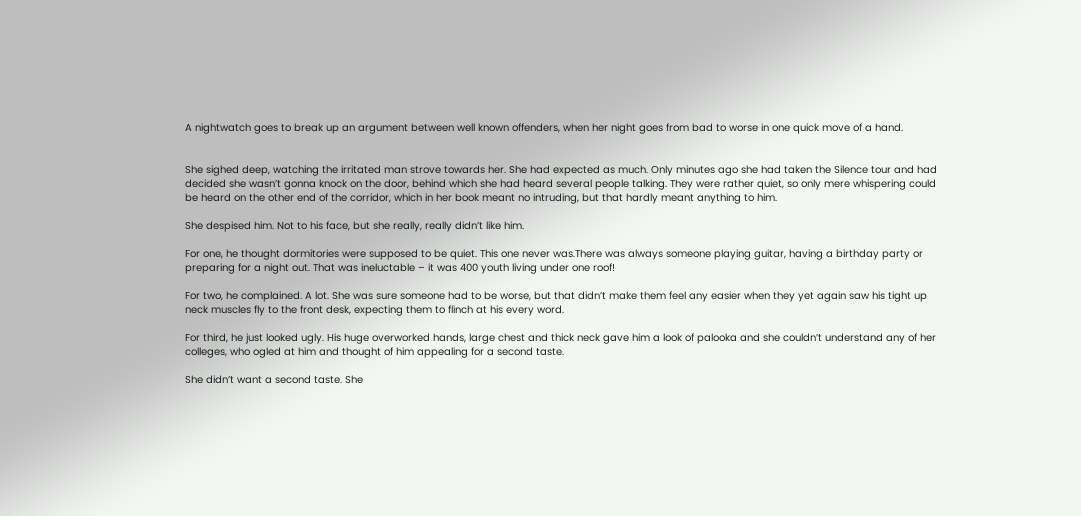A nightwatch goes to break up an argument between well known offenders, when her night goes from bad to worse in one quick move of a hand.


She sighed deep, watching the irritated man strove towards her. She had expected as much. Only minutes ago she had taken the Silence tour and had decided she wasn’t gonna knock on the door, behind which she had heard several people talking. They were rather quiet, so only mere whispering could be heard on the other end of the corridor, which in her book meant no intruding, but that hardly meant anything to him.

She despised him. Not to his face, but she really, really didn’t like him.

For one, he thought dormitories were supposed to be quiet. This one never was.There was always someone playing guitar, having a birthday party or preparing for a night out. That was ineluctable – it was 400 youth living under one roof!

For two, he complained. A lot. She was sure someone had to be worse, but that didn’t make them feel any easier when they yet again saw his tight up neck muscles fly to the front desk, expecting them to flinch at his every word.

For third, he just looked ugly. His huge overworked hands, large chest and thick neck gave him a look of palooka and she couldn’t understand any of her colleges, who ogled at him and thought of him appealing for a second taste.

She didn’t want a second taste. She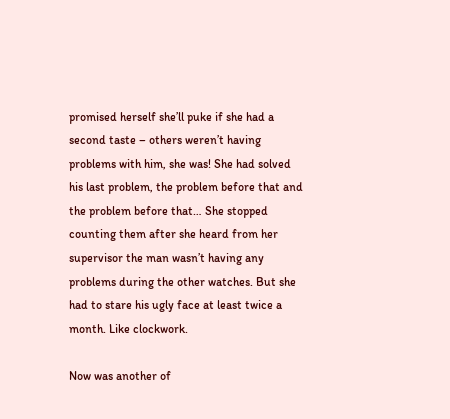promised herself she’ll puke if she had a second taste – others weren’t having problems with him, she was! She had solved his last problem, the problem before that and the problem before that… She stopped counting them after she heard from her supervisor the man wasn’t having any problems during the other watches. But she had to stare his ugly face at least twice a month. Like clockwork.

Now was another of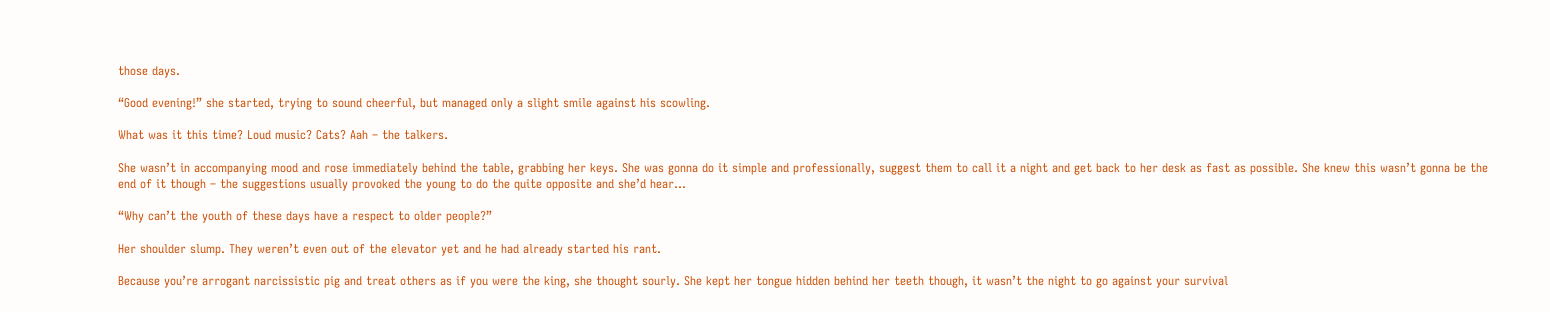those days.

“Good evening!” she started, trying to sound cheerful, but managed only a slight smile against his scowling.

What was it this time? Loud music? Cats? Aah – the talkers.

She wasn’t in accompanying mood and rose immediately behind the table, grabbing her keys. She was gonna do it simple and professionally, suggest them to call it a night and get back to her desk as fast as possible. She knew this wasn’t gonna be the end of it though – the suggestions usually provoked the young to do the quite opposite and she’d hear…

“Why can’t the youth of these days have a respect to older people?”

Her shoulder slump. They weren’t even out of the elevator yet and he had already started his rant.

Because you’re arrogant narcissistic pig and treat others as if you were the king, she thought sourly. She kept her tongue hidden behind her teeth though, it wasn’t the night to go against your survival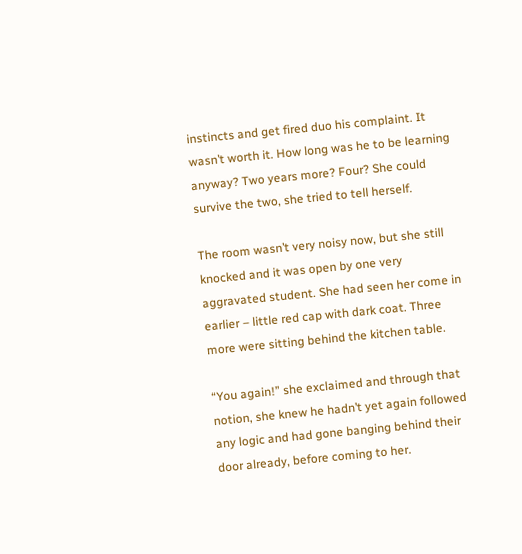instincts and get fired duo his complaint. It wasn’t worth it. How long was he to be learning anyway? Two years more? Four? She could survive the two, she tried to tell herself.

The room wasn’t very noisy now, but she still knocked and it was open by one very aggravated student. She had seen her come in earlier – little red cap with dark coat. Three more were sitting behind the kitchen table.

“You again!” she exclaimed and through that notion, she knew he hadn’t yet again followed any logic and had gone banging behind their door already, before coming to her.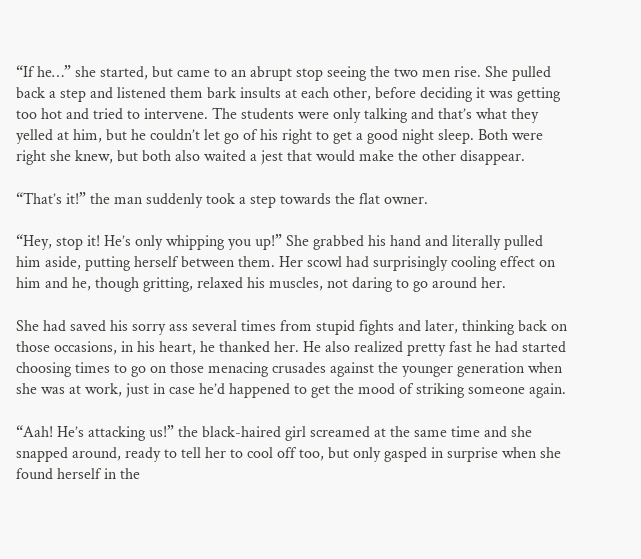“If he…” she started, but came to an abrupt stop seeing the two men rise. She pulled back a step and listened them bark insults at each other, before deciding it was getting too hot and tried to intervene. The students were only talking and that’s what they yelled at him, but he couldn’t let go of his right to get a good night sleep. Both were right she knew, but both also waited a jest that would make the other disappear.

“That’s it!” the man suddenly took a step towards the flat owner.

“Hey, stop it! He’s only whipping you up!” She grabbed his hand and literally pulled him aside, putting herself between them. Her scowl had surprisingly cooling effect on him and he, though gritting, relaxed his muscles, not daring to go around her.

She had saved his sorry ass several times from stupid fights and later, thinking back on those occasions, in his heart, he thanked her. He also realized pretty fast he had started choosing times to go on those menacing crusades against the younger generation when she was at work, just in case he’d happened to get the mood of striking someone again.

“Aah! He’s attacking us!” the black-haired girl screamed at the same time and she snapped around, ready to tell her to cool off too, but only gasped in surprise when she found herself in the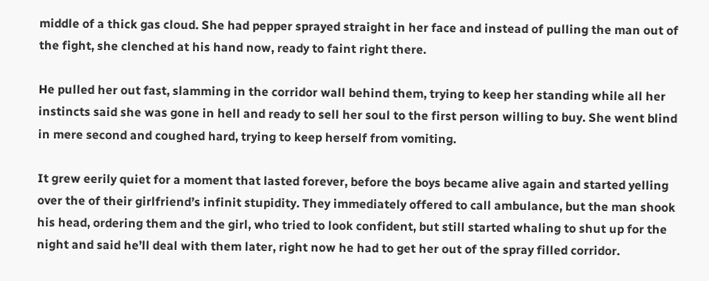middle of a thick gas cloud. She had pepper sprayed straight in her face and instead of pulling the man out of the fight, she clenched at his hand now, ready to faint right there.

He pulled her out fast, slamming in the corridor wall behind them, trying to keep her standing while all her instincts said she was gone in hell and ready to sell her soul to the first person willing to buy. She went blind in mere second and coughed hard, trying to keep herself from vomiting.

It grew eerily quiet for a moment that lasted forever, before the boys became alive again and started yelling over the of their girlfriend’s infinit stupidity. They immediately offered to call ambulance, but the man shook his head, ordering them and the girl, who tried to look confident, but still started whaling to shut up for the night and said he’ll deal with them later, right now he had to get her out of the spray filled corridor.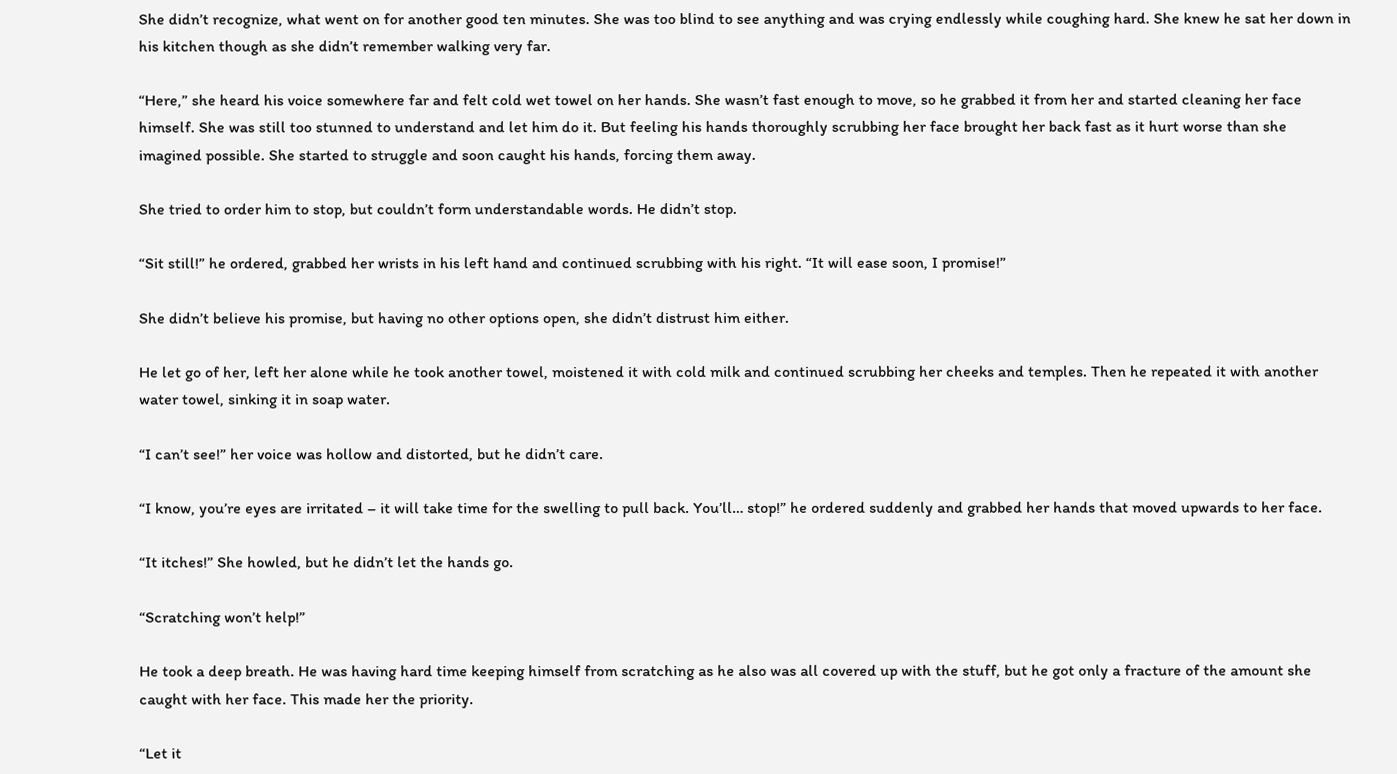She didn’t recognize, what went on for another good ten minutes. She was too blind to see anything and was crying endlessly while coughing hard. She knew he sat her down in his kitchen though as she didn’t remember walking very far.

“Here,” she heard his voice somewhere far and felt cold wet towel on her hands. She wasn’t fast enough to move, so he grabbed it from her and started cleaning her face himself. She was still too stunned to understand and let him do it. But feeling his hands thoroughly scrubbing her face brought her back fast as it hurt worse than she imagined possible. She started to struggle and soon caught his hands, forcing them away.

She tried to order him to stop, but couldn’t form understandable words. He didn’t stop.

“Sit still!” he ordered, grabbed her wrists in his left hand and continued scrubbing with his right. “It will ease soon, I promise!”

She didn’t believe his promise, but having no other options open, she didn’t distrust him either.

He let go of her, left her alone while he took another towel, moistened it with cold milk and continued scrubbing her cheeks and temples. Then he repeated it with another water towel, sinking it in soap water.

“I can’t see!” her voice was hollow and distorted, but he didn’t care.

“I know, you’re eyes are irritated – it will take time for the swelling to pull back. You’ll… stop!” he ordered suddenly and grabbed her hands that moved upwards to her face.

“It itches!” She howled, but he didn’t let the hands go.

“Scratching won’t help!”

He took a deep breath. He was having hard time keeping himself from scratching as he also was all covered up with the stuff, but he got only a fracture of the amount she caught with her face. This made her the priority.

“Let it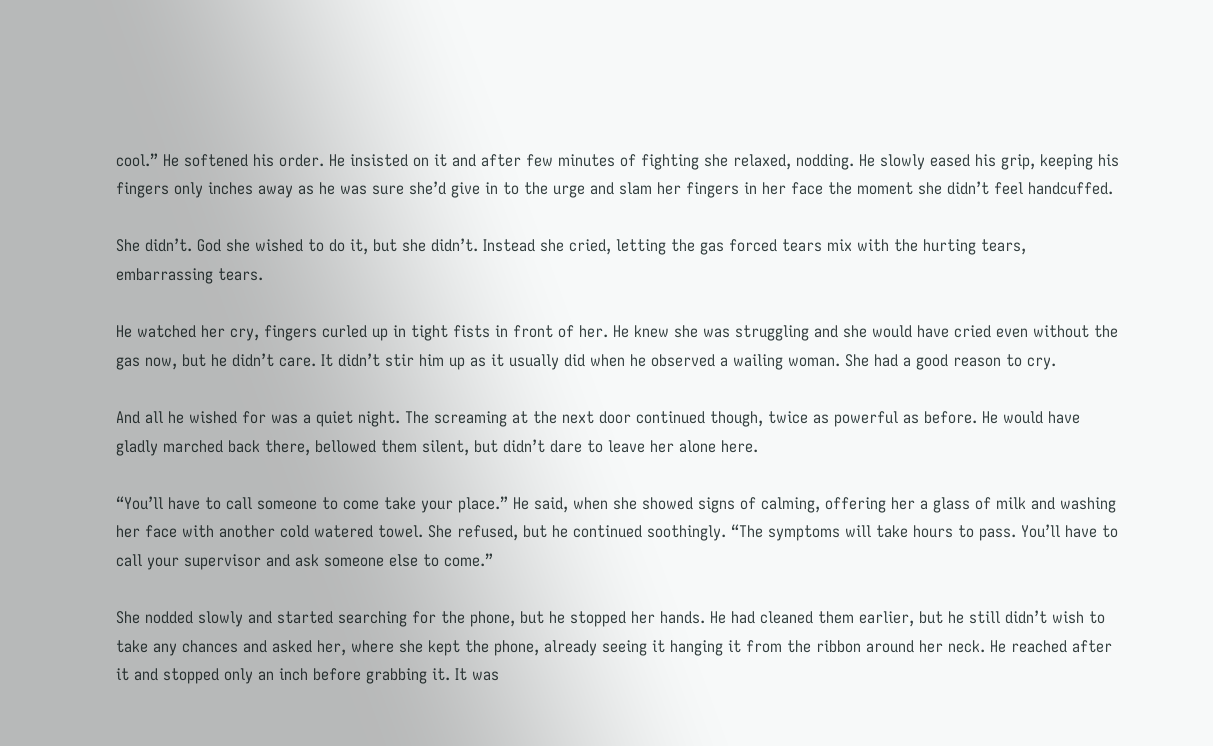cool.” He softened his order. He insisted on it and after few minutes of fighting she relaxed, nodding. He slowly eased his grip, keeping his fingers only inches away as he was sure she’d give in to the urge and slam her fingers in her face the moment she didn’t feel handcuffed.

She didn’t. God she wished to do it, but she didn’t. Instead she cried, letting the gas forced tears mix with the hurting tears, embarrassing tears.

He watched her cry, fingers curled up in tight fists in front of her. He knew she was struggling and she would have cried even without the gas now, but he didn’t care. It didn’t stir him up as it usually did when he observed a wailing woman. She had a good reason to cry.

And all he wished for was a quiet night. The screaming at the next door continued though, twice as powerful as before. He would have gladly marched back there, bellowed them silent, but didn’t dare to leave her alone here.

“You’ll have to call someone to come take your place.” He said, when she showed signs of calming, offering her a glass of milk and washing her face with another cold watered towel. She refused, but he continued soothingly. “The symptoms will take hours to pass. You’ll have to call your supervisor and ask someone else to come.”

She nodded slowly and started searching for the phone, but he stopped her hands. He had cleaned them earlier, but he still didn’t wish to take any chances and asked her, where she kept the phone, already seeing it hanging it from the ribbon around her neck. He reached after it and stopped only an inch before grabbing it. It was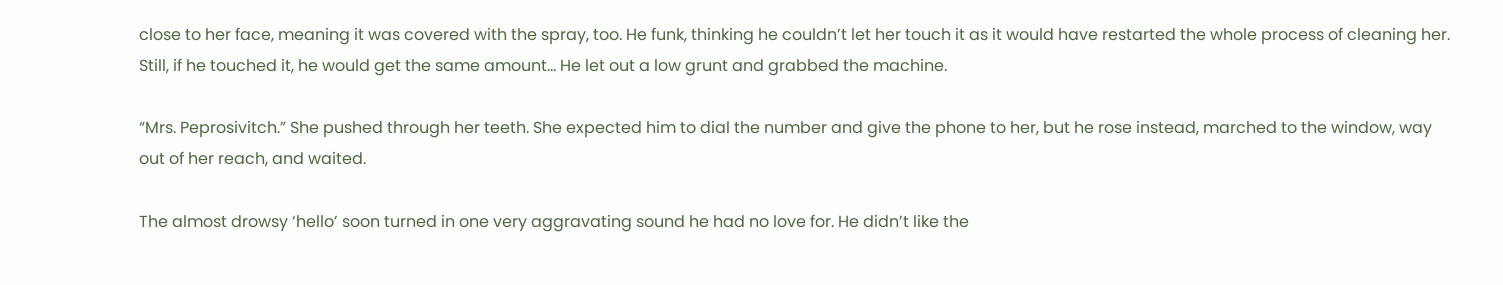close to her face, meaning it was covered with the spray, too. He funk, thinking he couldn’t let her touch it as it would have restarted the whole process of cleaning her. Still, if he touched it, he would get the same amount… He let out a low grunt and grabbed the machine.

“Mrs. Peprosivitch.” She pushed through her teeth. She expected him to dial the number and give the phone to her, but he rose instead, marched to the window, way out of her reach, and waited.

The almost drowsy ‘hello’ soon turned in one very aggravating sound he had no love for. He didn’t like the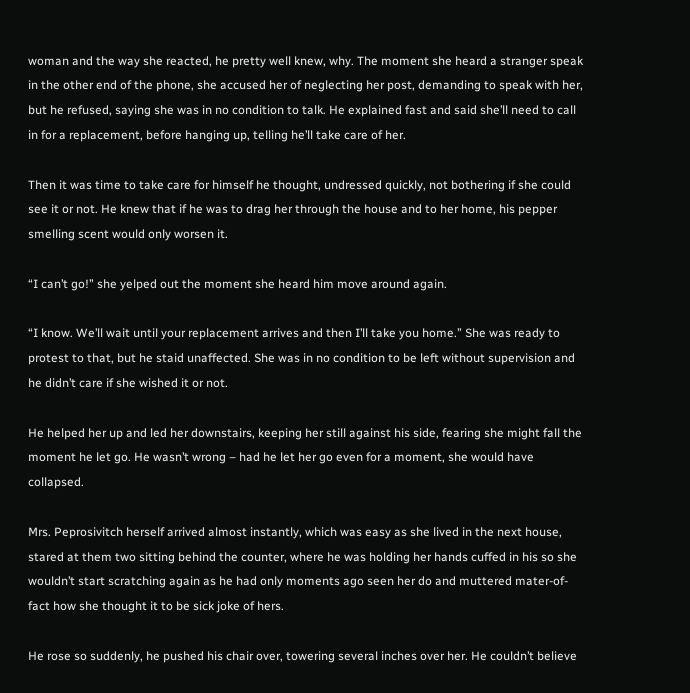woman and the way she reacted, he pretty well knew, why. The moment she heard a stranger speak in the other end of the phone, she accused her of neglecting her post, demanding to speak with her, but he refused, saying she was in no condition to talk. He explained fast and said she’ll need to call in for a replacement, before hanging up, telling he’ll take care of her.

Then it was time to take care for himself he thought, undressed quickly, not bothering if she could see it or not. He knew that if he was to drag her through the house and to her home, his pepper smelling scent would only worsen it.

“I can’t go!” she yelped out the moment she heard him move around again.

“I know. We’ll wait until your replacement arrives and then I’ll take you home.” She was ready to protest to that, but he staid unaffected. She was in no condition to be left without supervision and he didn’t care if she wished it or not.

He helped her up and led her downstairs, keeping her still against his side, fearing she might fall the moment he let go. He wasn’t wrong – had he let her go even for a moment, she would have collapsed.

Mrs. Peprosivitch herself arrived almost instantly, which was easy as she lived in the next house, stared at them two sitting behind the counter, where he was holding her hands cuffed in his so she wouldn’t start scratching again as he had only moments ago seen her do and muttered mater-of-fact how she thought it to be sick joke of hers.

He rose so suddenly, he pushed his chair over, towering several inches over her. He couldn’t believe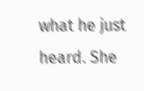what he just heard. She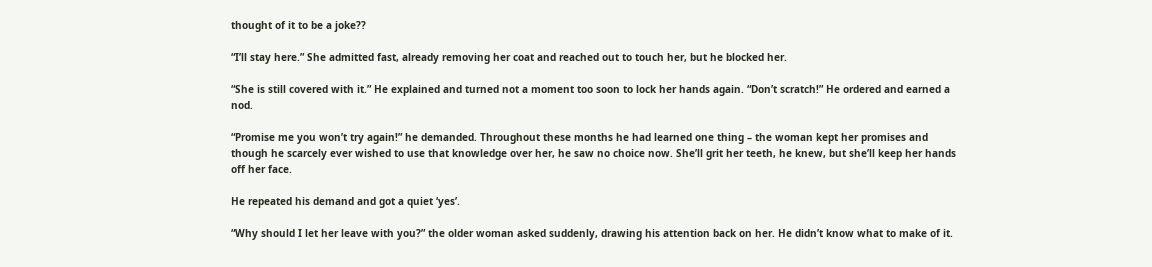thought of it to be a joke??

“I’ll stay here.” She admitted fast, already removing her coat and reached out to touch her, but he blocked her.

“She is still covered with it.” He explained and turned not a moment too soon to lock her hands again. “Don’t scratch!” He ordered and earned a nod.

“Promise me you won’t try again!” he demanded. Throughout these months he had learned one thing – the woman kept her promises and though he scarcely ever wished to use that knowledge over her, he saw no choice now. She’ll grit her teeth, he knew, but she’ll keep her hands off her face.

He repeated his demand and got a quiet ‘yes’.

“Why should I let her leave with you?” the older woman asked suddenly, drawing his attention back on her. He didn’t know what to make of it.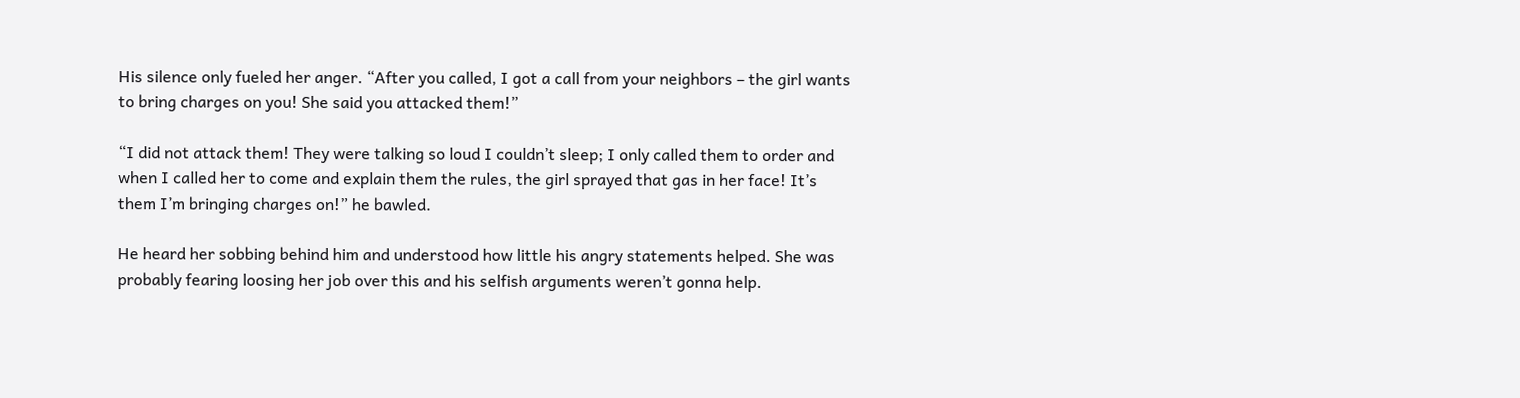His silence only fueled her anger. “After you called, I got a call from your neighbors – the girl wants to bring charges on you! She said you attacked them!”

“I did not attack them! They were talking so loud I couldn’t sleep; I only called them to order and when I called her to come and explain them the rules, the girl sprayed that gas in her face! It’s them I’m bringing charges on!” he bawled.

He heard her sobbing behind him and understood how little his angry statements helped. She was probably fearing loosing her job over this and his selfish arguments weren’t gonna help.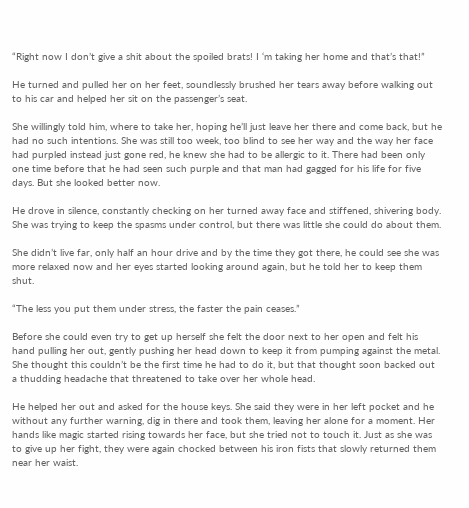“Right now I don’t give a shit about the spoiled brats! I ‘m taking her home and that’s that!”

He turned and pulled her on her feet, soundlessly brushed her tears away before walking out to his car and helped her sit on the passenger’s seat.

She willingly told him, where to take her, hoping he’ll just leave her there and come back, but he had no such intentions. She was still too week, too blind to see her way and the way her face had purpled instead just gone red, he knew she had to be allergic to it. There had been only one time before that he had seen such purple and that man had gagged for his life for five days. But she looked better now.

He drove in silence, constantly checking on her turned away face and stiffened, shivering body. She was trying to keep the spasms under control, but there was little she could do about them.

She didn’t live far, only half an hour drive and by the time they got there, he could see she was more relaxed now and her eyes started looking around again, but he told her to keep them shut.

“The less you put them under stress, the faster the pain ceases.”

Before she could even try to get up herself she felt the door next to her open and felt his hand pulling her out, gently pushing her head down to keep it from pumping against the metal. She thought this couldn’t be the first time he had to do it, but that thought soon backed out a thudding headache that threatened to take over her whole head.

He helped her out and asked for the house keys. She said they were in her left pocket and he without any further warning, dig in there and took them, leaving her alone for a moment. Her hands like magic started rising towards her face, but she tried not to touch it. Just as she was to give up her fight, they were again chocked between his iron fists that slowly returned them near her waist.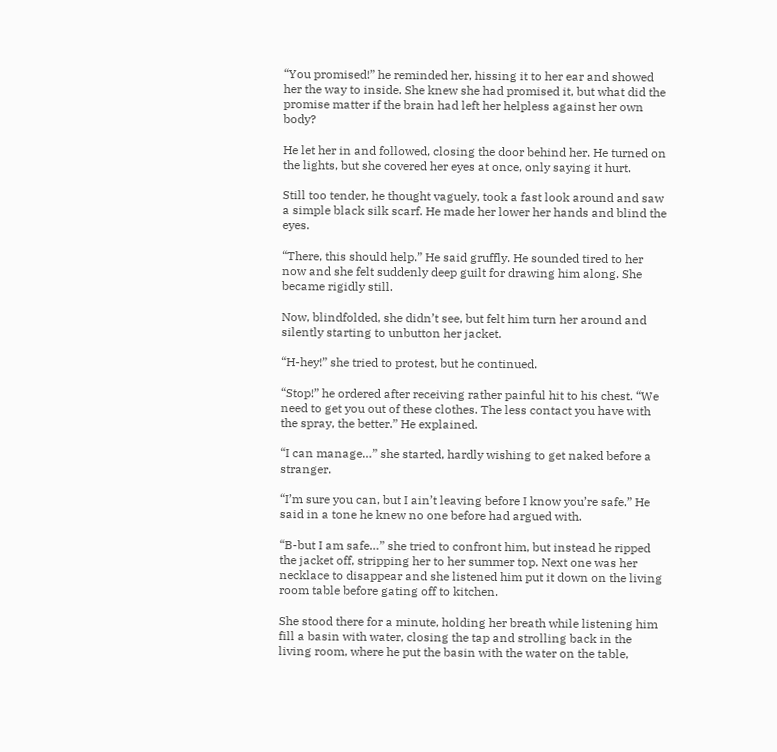“You promised!” he reminded her, hissing it to her ear and showed her the way to inside. She knew she had promised it, but what did the promise matter if the brain had left her helpless against her own body?

He let her in and followed, closing the door behind her. He turned on the lights, but she covered her eyes at once, only saying it hurt.

Still too tender, he thought vaguely, took a fast look around and saw a simple black silk scarf. He made her lower her hands and blind the eyes.

“There, this should help.” He said gruffly. He sounded tired to her now and she felt suddenly deep guilt for drawing him along. She became rigidly still.

Now, blindfolded, she didn’t see, but felt him turn her around and silently starting to unbutton her jacket.

“H-hey!” she tried to protest, but he continued.

“Stop!” he ordered after receiving rather painful hit to his chest. “We need to get you out of these clothes. The less contact you have with the spray, the better.” He explained.

“I can manage…” she started, hardly wishing to get naked before a stranger.

“I’m sure you can, but I ain’t leaving before I know you’re safe.” He said in a tone he knew no one before had argued with.

“B-but I am safe…” she tried to confront him, but instead he ripped the jacket off, stripping her to her summer top. Next one was her necklace to disappear and she listened him put it down on the living room table before gating off to kitchen.

She stood there for a minute, holding her breath while listening him fill a basin with water, closing the tap and strolling back in the living room, where he put the basin with the water on the table,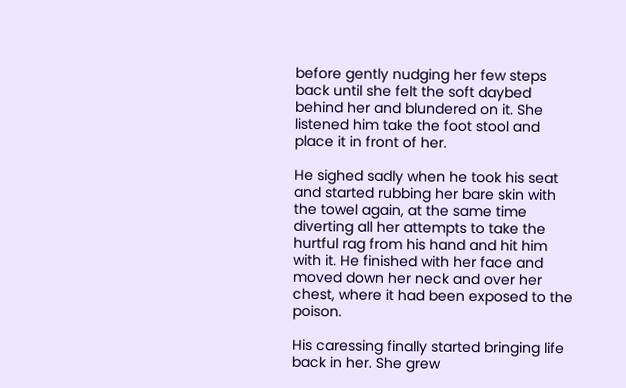before gently nudging her few steps back until she felt the soft daybed behind her and blundered on it. She listened him take the foot stool and place it in front of her.

He sighed sadly when he took his seat and started rubbing her bare skin with the towel again, at the same time diverting all her attempts to take the hurtful rag from his hand and hit him with it. He finished with her face and moved down her neck and over her chest, where it had been exposed to the poison.

His caressing finally started bringing life back in her. She grew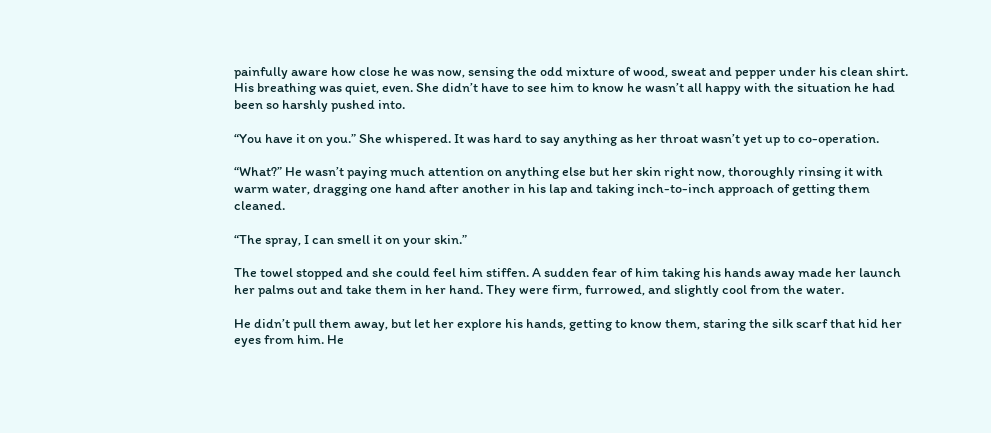painfully aware how close he was now, sensing the odd mixture of wood, sweat and pepper under his clean shirt. His breathing was quiet, even. She didn’t have to see him to know he wasn’t all happy with the situation he had been so harshly pushed into.

“You have it on you.” She whispered. It was hard to say anything as her throat wasn’t yet up to co-operation.

“What?” He wasn’t paying much attention on anything else but her skin right now, thoroughly rinsing it with warm water, dragging one hand after another in his lap and taking inch-to-inch approach of getting them cleaned.

“The spray, I can smell it on your skin.”

The towel stopped and she could feel him stiffen. A sudden fear of him taking his hands away made her launch her palms out and take them in her hand. They were firm, furrowed, and slightly cool from the water.

He didn’t pull them away, but let her explore his hands, getting to know them, staring the silk scarf that hid her eyes from him. He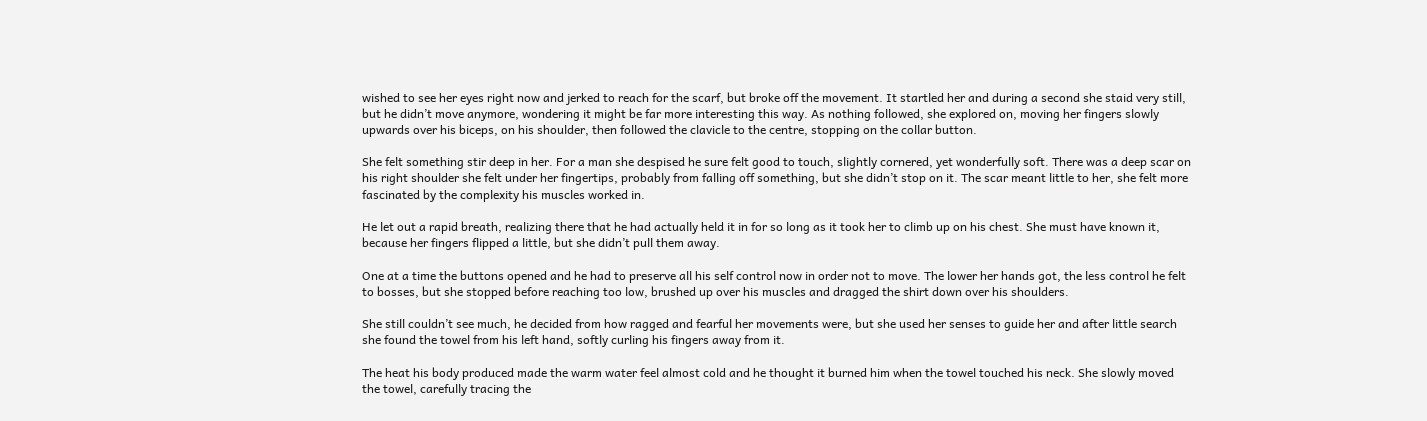wished to see her eyes right now and jerked to reach for the scarf, but broke off the movement. It startled her and during a second she staid very still, but he didn’t move anymore, wondering it might be far more interesting this way. As nothing followed, she explored on, moving her fingers slowly upwards over his biceps, on his shoulder, then followed the clavicle to the centre, stopping on the collar button.

She felt something stir deep in her. For a man she despised he sure felt good to touch, slightly cornered, yet wonderfully soft. There was a deep scar on his right shoulder she felt under her fingertips, probably from falling off something, but she didn’t stop on it. The scar meant little to her, she felt more fascinated by the complexity his muscles worked in.

He let out a rapid breath, realizing there that he had actually held it in for so long as it took her to climb up on his chest. She must have known it, because her fingers flipped a little, but she didn’t pull them away.

One at a time the buttons opened and he had to preserve all his self control now in order not to move. The lower her hands got, the less control he felt to bosses, but she stopped before reaching too low, brushed up over his muscles and dragged the shirt down over his shoulders.

She still couldn’t see much, he decided from how ragged and fearful her movements were, but she used her senses to guide her and after little search she found the towel from his left hand, softly curling his fingers away from it.

The heat his body produced made the warm water feel almost cold and he thought it burned him when the towel touched his neck. She slowly moved the towel, carefully tracing the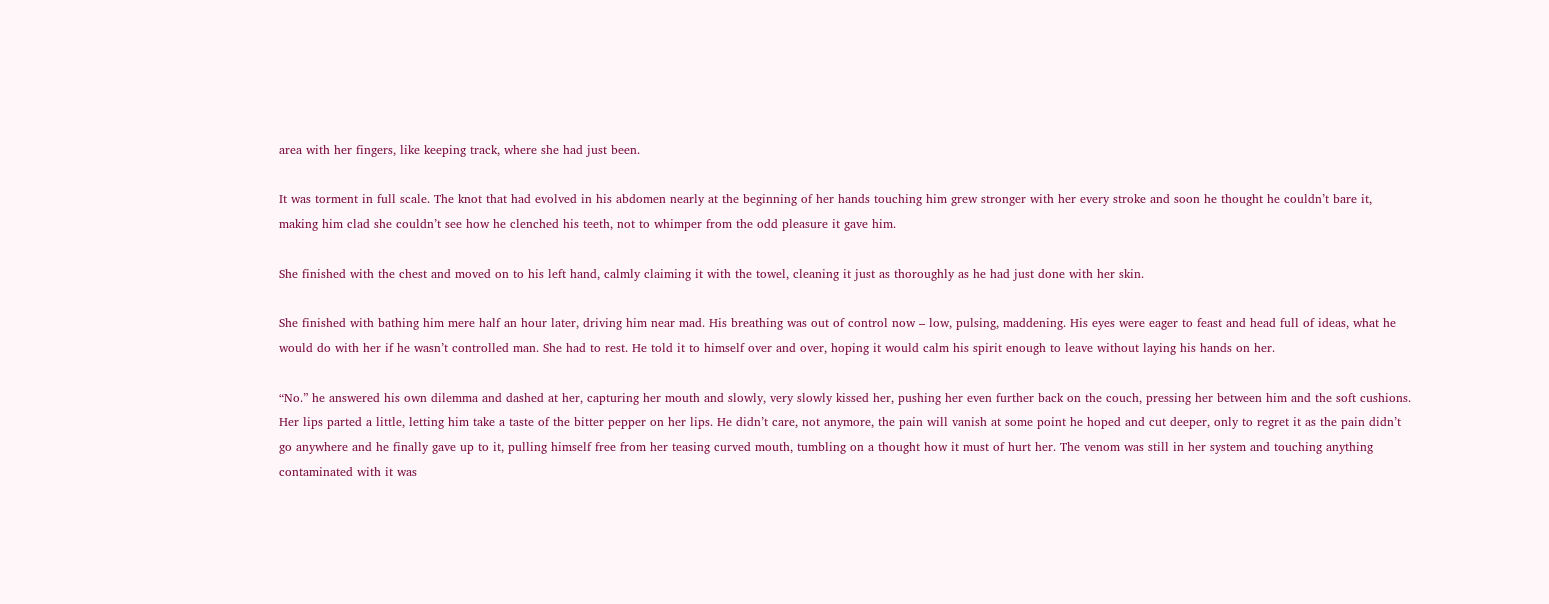area with her fingers, like keeping track, where she had just been.

It was torment in full scale. The knot that had evolved in his abdomen nearly at the beginning of her hands touching him grew stronger with her every stroke and soon he thought he couldn’t bare it, making him clad she couldn’t see how he clenched his teeth, not to whimper from the odd pleasure it gave him.

She finished with the chest and moved on to his left hand, calmly claiming it with the towel, cleaning it just as thoroughly as he had just done with her skin.

She finished with bathing him mere half an hour later, driving him near mad. His breathing was out of control now – low, pulsing, maddening. His eyes were eager to feast and head full of ideas, what he would do with her if he wasn’t controlled man. She had to rest. He told it to himself over and over, hoping it would calm his spirit enough to leave without laying his hands on her.

“No.” he answered his own dilemma and dashed at her, capturing her mouth and slowly, very slowly kissed her, pushing her even further back on the couch, pressing her between him and the soft cushions. Her lips parted a little, letting him take a taste of the bitter pepper on her lips. He didn’t care, not anymore, the pain will vanish at some point he hoped and cut deeper, only to regret it as the pain didn’t go anywhere and he finally gave up to it, pulling himself free from her teasing curved mouth, tumbling on a thought how it must of hurt her. The venom was still in her system and touching anything contaminated with it was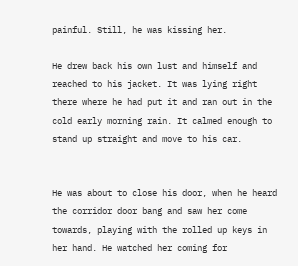painful. Still, he was kissing her.

He drew back his own lust and himself and reached to his jacket. It was lying right there where he had put it and ran out in the cold early morning rain. It calmed enough to stand up straight and move to his car.


He was about to close his door, when he heard the corridor door bang and saw her come towards, playing with the rolled up keys in her hand. He watched her coming for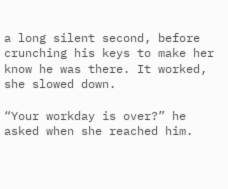a long silent second, before crunching his keys to make her know he was there. It worked, she slowed down.

“Your workday is over?” he asked when she reached him.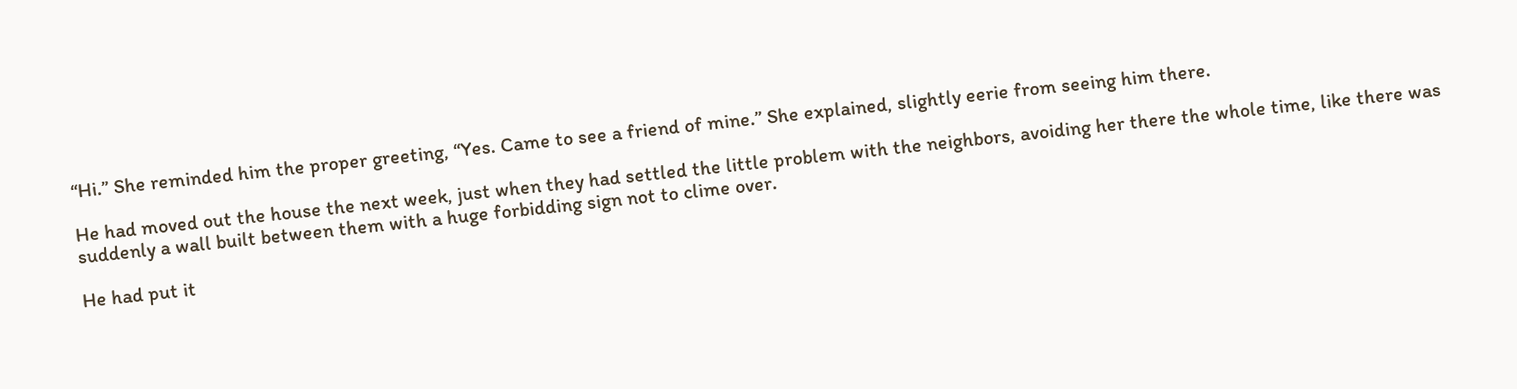“Hi.” She reminded him the proper greeting, “Yes. Came to see a friend of mine.” She explained, slightly eerie from seeing him there.

He had moved out the house the next week, just when they had settled the little problem with the neighbors, avoiding her there the whole time, like there was suddenly a wall built between them with a huge forbidding sign not to clime over.

He had put it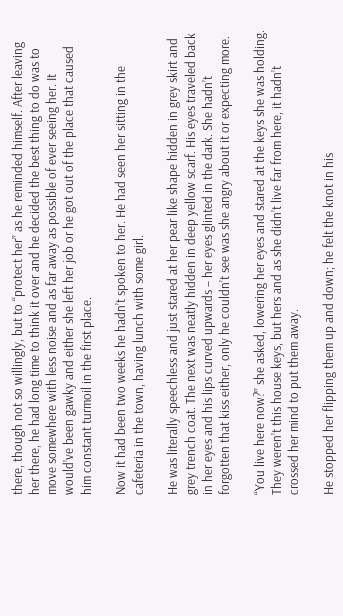there, though not so willingly, but to “protect her” as he reminded himself. After leaving her there, he had long time to think it over and he decided the best thing to do was to move somewhere with less noise and as far away as possible of ever seeing her. It would’ve been gawky and either she left her job or he got out of the place that caused him constant turmoil in the first place.

Now it had been two weeks he hadn’t spoken to her. He had seen her sitting in the cafeteria in the town, having lunch with some girl.

He was literally speechless and just stared at her pear like shape hidden in grey skirt and grey trench coat. The next was neatly hidden in deep yellow scarf. His eyes traveled back in her eyes and his lips curved upwards – her eyes glinted in the dark. She hadn’t forgotten that kiss either, only he couldn’t see was she angry about it or expecting more.

“You live here now?” she asked, lowering her eyes and stared at the keys she was holding. They weren’t this house keys, but hers and as she didn’t live far from here, it hadn’t crossed her mind to put them away.

He stopped her flipping them up and down; he felt the knot in his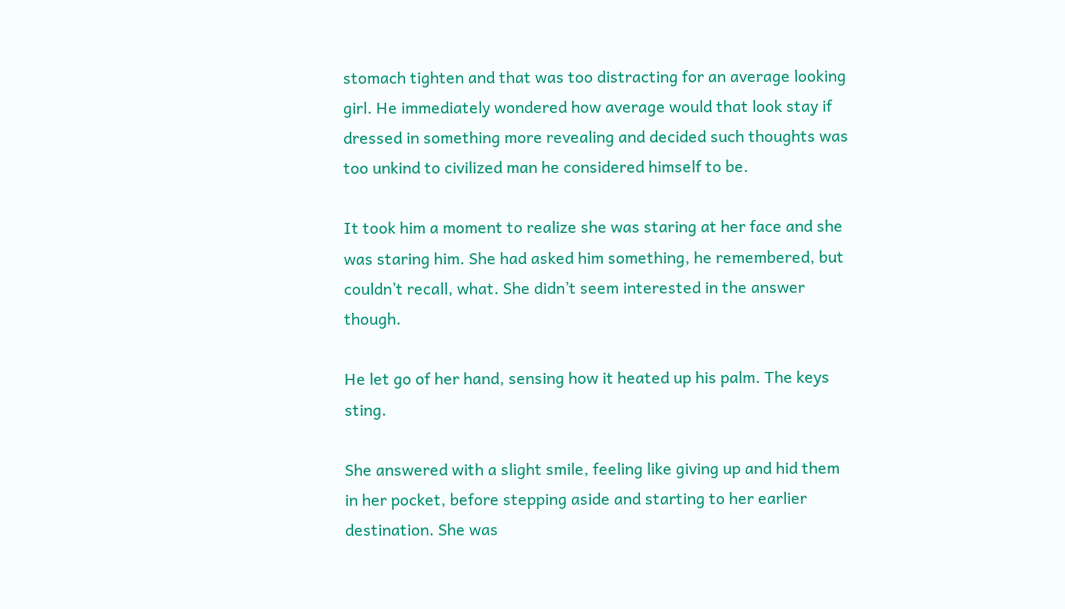stomach tighten and that was too distracting for an average looking girl. He immediately wondered how average would that look stay if dressed in something more revealing and decided such thoughts was too unkind to civilized man he considered himself to be.

It took him a moment to realize she was staring at her face and she was staring him. She had asked him something, he remembered, but couldn’t recall, what. She didn’t seem interested in the answer though.

He let go of her hand, sensing how it heated up his palm. The keys sting.

She answered with a slight smile, feeling like giving up and hid them in her pocket, before stepping aside and starting to her earlier destination. She was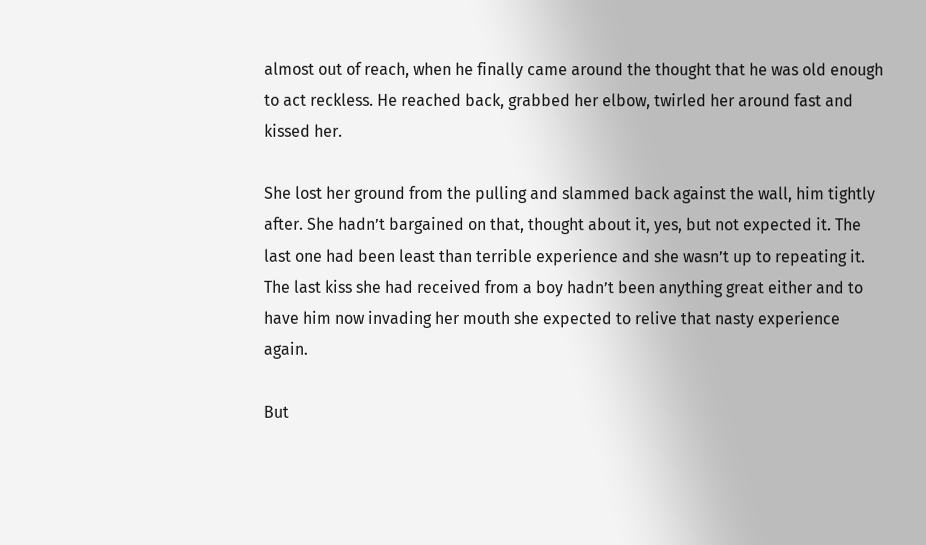almost out of reach, when he finally came around the thought that he was old enough to act reckless. He reached back, grabbed her elbow, twirled her around fast and kissed her.

She lost her ground from the pulling and slammed back against the wall, him tightly after. She hadn’t bargained on that, thought about it, yes, but not expected it. The last one had been least than terrible experience and she wasn’t up to repeating it. The last kiss she had received from a boy hadn’t been anything great either and to have him now invading her mouth she expected to relive that nasty experience again.

But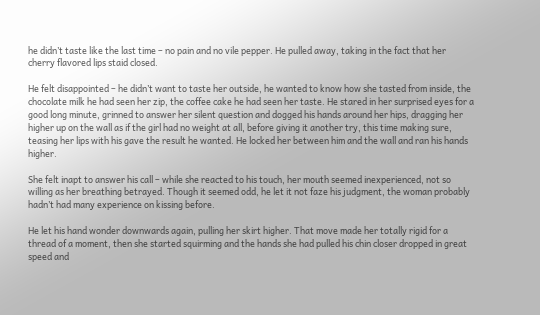he didn’t taste like the last time – no pain and no vile pepper. He pulled away, taking in the fact that her cherry flavored lips staid closed.

He felt disappointed – he didn’t want to taste her outside, he wanted to know how she tasted from inside, the chocolate milk he had seen her zip, the coffee cake he had seen her taste. He stared in her surprised eyes for a good long minute, grinned to answer her silent question and dogged his hands around her hips, dragging her higher up on the wall as if the girl had no weight at all, before giving it another try, this time making sure, teasing her lips with his gave the result he wanted. He locked her between him and the wall and ran his hands higher.

She felt inapt to answer his call – while she reacted to his touch, her mouth seemed inexperienced, not so willing as her breathing betrayed. Though it seemed odd, he let it not faze his judgment, the woman probably hadn’t had many experience on kissing before.

He let his hand wonder downwards again, pulling her skirt higher. That move made her totally rigid for a thread of a moment, then she started squirming and the hands she had pulled his chin closer dropped in great speed and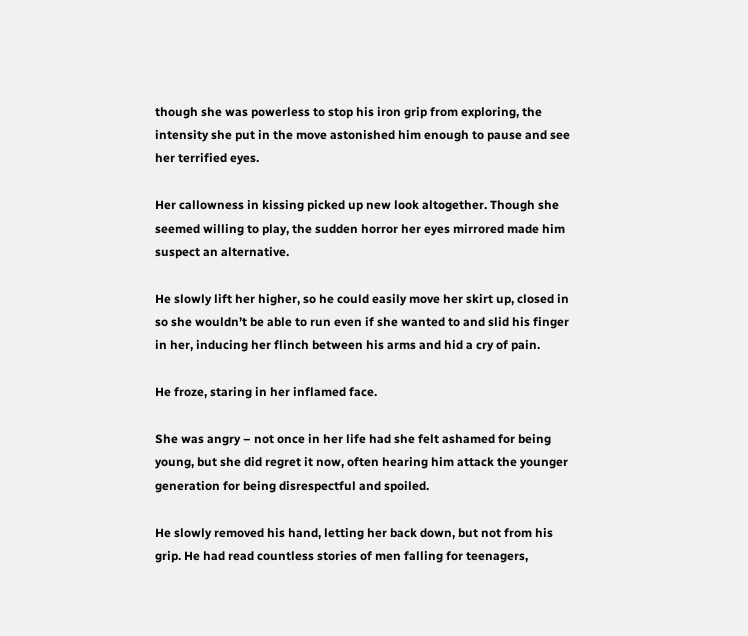though she was powerless to stop his iron grip from exploring, the intensity she put in the move astonished him enough to pause and see her terrified eyes.

Her callowness in kissing picked up new look altogether. Though she seemed willing to play, the sudden horror her eyes mirrored made him suspect an alternative.

He slowly lift her higher, so he could easily move her skirt up, closed in so she wouldn’t be able to run even if she wanted to and slid his finger in her, inducing her flinch between his arms and hid a cry of pain.

He froze, staring in her inflamed face.

She was angry – not once in her life had she felt ashamed for being young, but she did regret it now, often hearing him attack the younger generation for being disrespectful and spoiled.

He slowly removed his hand, letting her back down, but not from his grip. He had read countless stories of men falling for teenagers,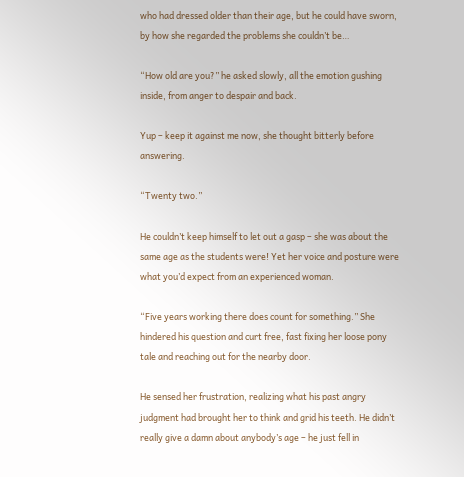who had dressed older than their age, but he could have sworn, by how she regarded the problems she couldn’t be…

“How old are you?” he asked slowly, all the emotion gushing inside, from anger to despair and back.

Yup – keep it against me now, she thought bitterly before answering.

“Twenty two.”

He couldn’t keep himself to let out a gasp – she was about the same age as the students were! Yet her voice and posture were what you’d expect from an experienced woman.

“Five years working there does count for something.” She hindered his question and curt free, fast fixing her loose pony tale and reaching out for the nearby door.

He sensed her frustration, realizing what his past angry judgment had brought her to think and grid his teeth. He didn’t really give a damn about anybody’s age – he just fell in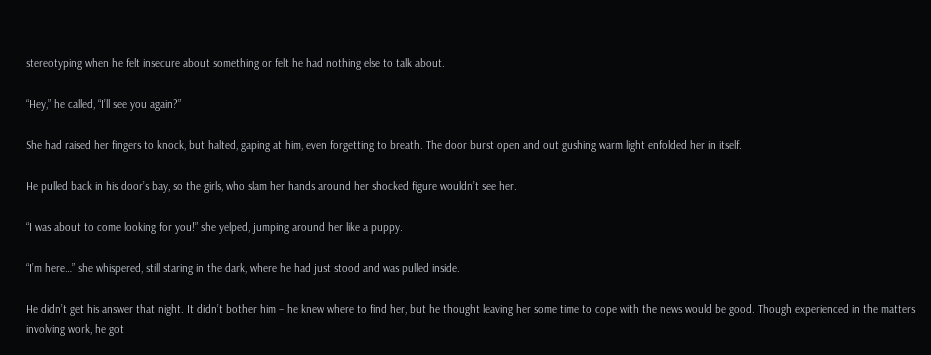stereotyping when he felt insecure about something or felt he had nothing else to talk about.

“Hey,” he called, “I’ll see you again?”

She had raised her fingers to knock, but halted, gaping at him, even forgetting to breath. The door burst open and out gushing warm light enfolded her in itself.

He pulled back in his door’s bay, so the girls, who slam her hands around her shocked figure wouldn’t see her.

“I was about to come looking for you!” she yelped, jumping around her like a puppy.

“I’m here…” she whispered, still staring in the dark, where he had just stood and was pulled inside.

He didn’t get his answer that night. It didn’t bother him – he knew where to find her, but he thought leaving her some time to cope with the news would be good. Though experienced in the matters involving work, he got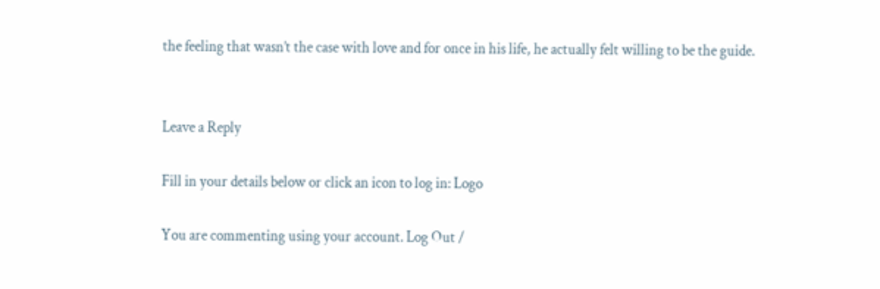the feeling that wasn’t the case with love and for once in his life, he actually felt willing to be the guide.


Leave a Reply

Fill in your details below or click an icon to log in: Logo

You are commenting using your account. Log Out /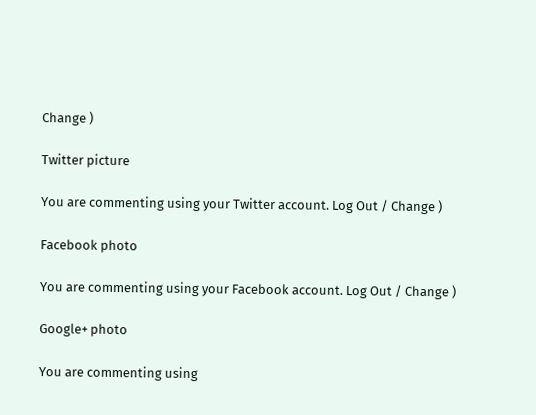Change )

Twitter picture

You are commenting using your Twitter account. Log Out / Change )

Facebook photo

You are commenting using your Facebook account. Log Out / Change )

Google+ photo

You are commenting using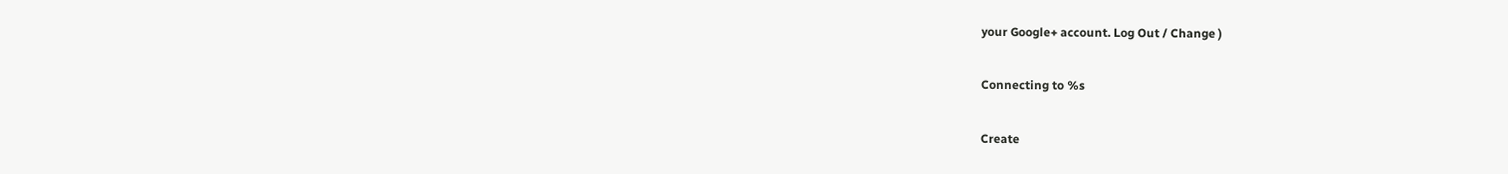your Google+ account. Log Out / Change )

Connecting to %s

Create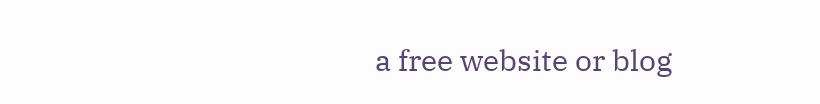a free website or blog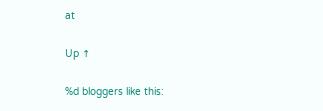at

Up ↑

%d bloggers like this: